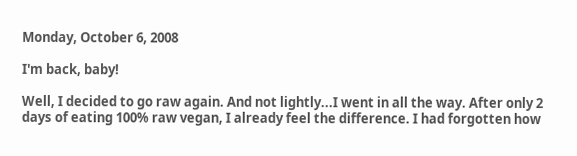Monday, October 6, 2008

I'm back, baby!

Well, I decided to go raw again. And not lightly...I went in all the way. After only 2 days of eating 100% raw vegan, I already feel the difference. I had forgotten how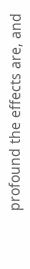profound the effects are, and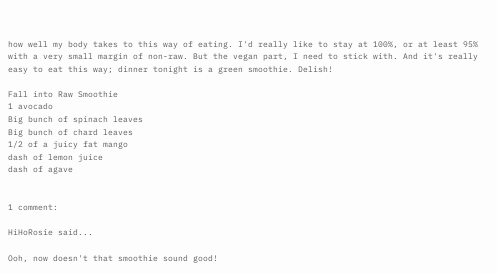how well my body takes to this way of eating. I'd really like to stay at 100%, or at least 95% with a very small margin of non-raw. But the vegan part, I need to stick with. And it's really easy to eat this way; dinner tonight is a green smoothie. Delish!

Fall into Raw Smoothie
1 avocado
Big bunch of spinach leaves
Big bunch of chard leaves
1/2 of a juicy fat mango
dash of lemon juice
dash of agave


1 comment:

HiHoRosie said...

Ooh, now doesn't that smoothie sound good!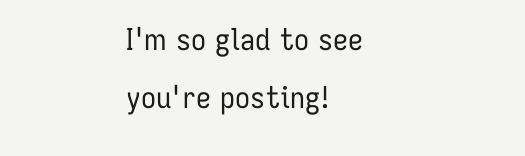I'm so glad to see you're posting!